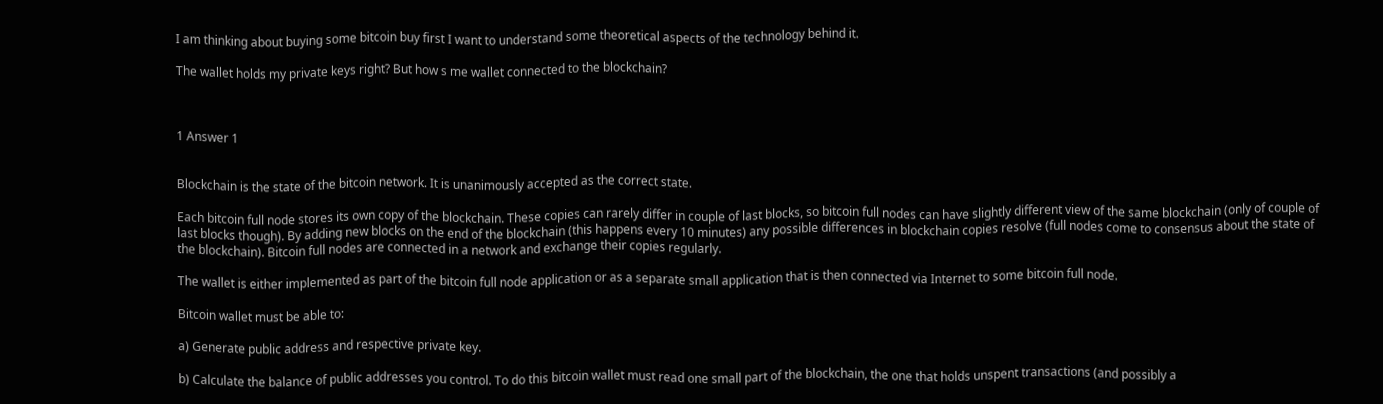I am thinking about buying some bitcoin buy first I want to understand some theoretical aspects of the technology behind it.

The wallet holds my private keys right? But how s me wallet connected to the blockchain?



1 Answer 1


Blockchain is the state of the bitcoin network. It is unanimously accepted as the correct state.

Each bitcoin full node stores its own copy of the blockchain. These copies can rarely differ in couple of last blocks, so bitcoin full nodes can have slightly different view of the same blockchain (only of couple of last blocks though). By adding new blocks on the end of the blockchain (this happens every 10 minutes) any possible differences in blockchain copies resolve (full nodes come to consensus about the state of the blockchain). Bitcoin full nodes are connected in a network and exchange their copies regularly.

The wallet is either implemented as part of the bitcoin full node application or as a separate small application that is then connected via Internet to some bitcoin full node.

Bitcoin wallet must be able to:

a) Generate public address and respective private key.

b) Calculate the balance of public addresses you control. To do this bitcoin wallet must read one small part of the blockchain, the one that holds unspent transactions (and possibly a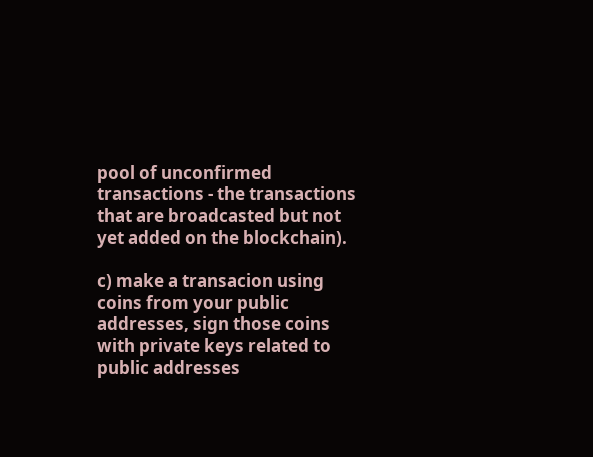pool of unconfirmed transactions - the transactions that are broadcasted but not yet added on the blockchain).

c) make a transacion using coins from your public addresses, sign those coins with private keys related to public addresses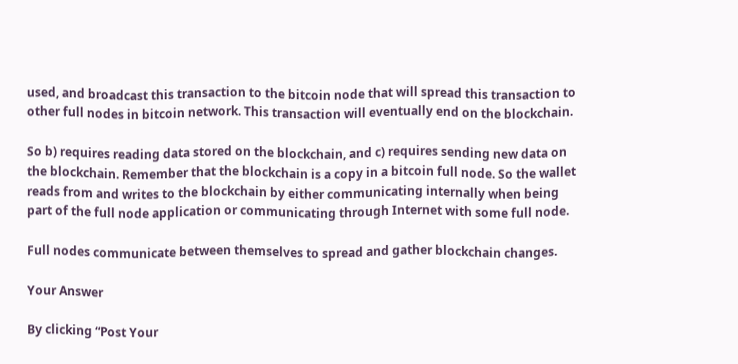used, and broadcast this transaction to the bitcoin node that will spread this transaction to other full nodes in bitcoin network. This transaction will eventually end on the blockchain.

So b) requires reading data stored on the blockchain, and c) requires sending new data on the blockchain. Remember that the blockchain is a copy in a bitcoin full node. So the wallet reads from and writes to the blockchain by either communicating internally when being part of the full node application or communicating through Internet with some full node.

Full nodes communicate between themselves to spread and gather blockchain changes.

Your Answer

By clicking “Post Your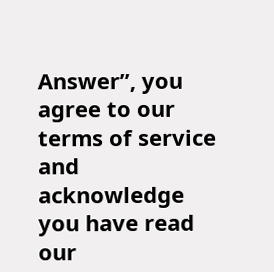Answer”, you agree to our terms of service and acknowledge you have read our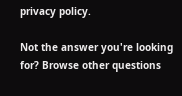privacy policy.

Not the answer you're looking for? Browse other questions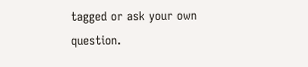tagged or ask your own question.